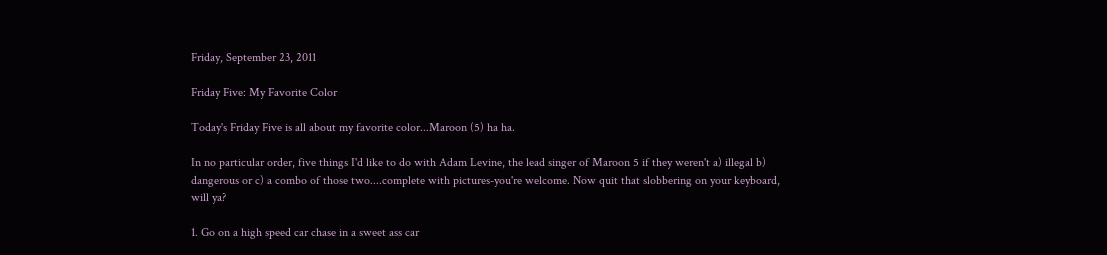Friday, September 23, 2011

Friday Five: My Favorite Color

Today's Friday Five is all about my favorite color...Maroon (5) ha ha.

In no particular order, five things I'd like to do with Adam Levine, the lead singer of Maroon 5 if they weren't a) illegal b) dangerous or c) a combo of those two....complete with pictures-you're welcome. Now quit that slobbering on your keyboard, will ya?

1. Go on a high speed car chase in a sweet ass car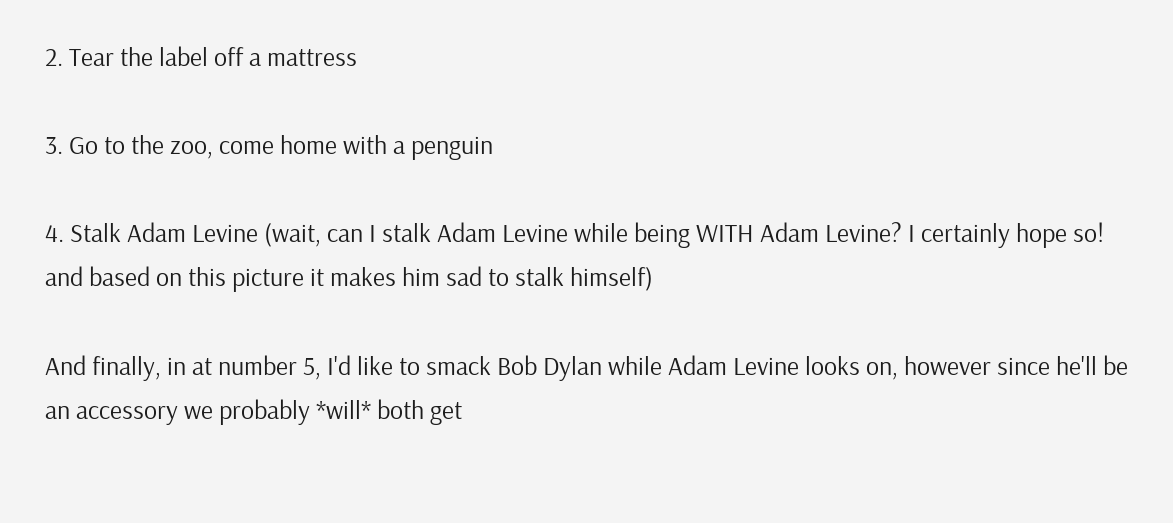2. Tear the label off a mattress

3. Go to the zoo, come home with a penguin

4. Stalk Adam Levine (wait, can I stalk Adam Levine while being WITH Adam Levine? I certainly hope so! and based on this picture it makes him sad to stalk himself)

And finally, in at number 5, I'd like to smack Bob Dylan while Adam Levine looks on, however since he'll be an accessory we probably *will* both get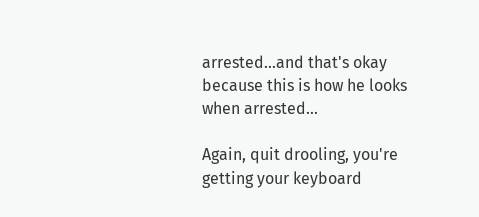arrested...and that's okay because this is how he looks when arrested...

Again, quit drooling, you're getting your keyboard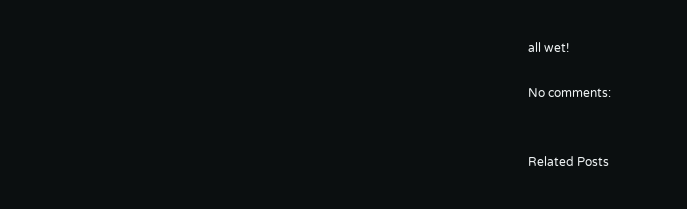all wet!

No comments:


Related Posts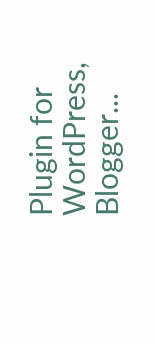Plugin for WordPress, Blogger...